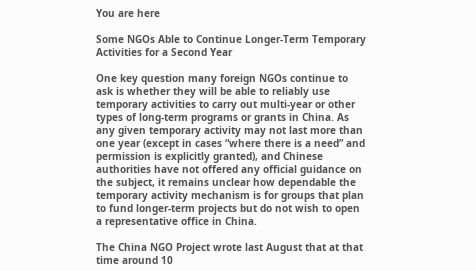You are here

Some NGOs Able to Continue Longer-Term Temporary Activities for a Second Year

One key question many foreign NGOs continue to ask is whether they will be able to reliably use temporary activities to carry out multi-year or other types of long-term programs or grants in China. As any given temporary activity may not last more than one year (except in cases “where there is a need” and permission is explicitly granted), and Chinese authorities have not offered any official guidance on the subject, it remains unclear how dependable the temporary activity mechanism is for groups that plan to fund longer-term projects but do not wish to open a representative office in China.

The China NGO Project wrote last August that at that time around 10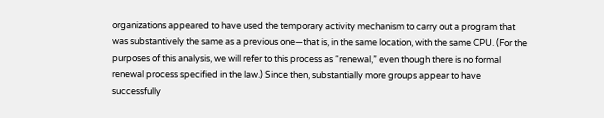organizations appeared to have used the temporary activity mechanism to carry out a program that was substantively the same as a previous one—that is, in the same location, with the same CPU. (For the purposes of this analysis, we will refer to this process as “renewal,” even though there is no formal renewal process specified in the law.) Since then, substantially more groups appear to have successfully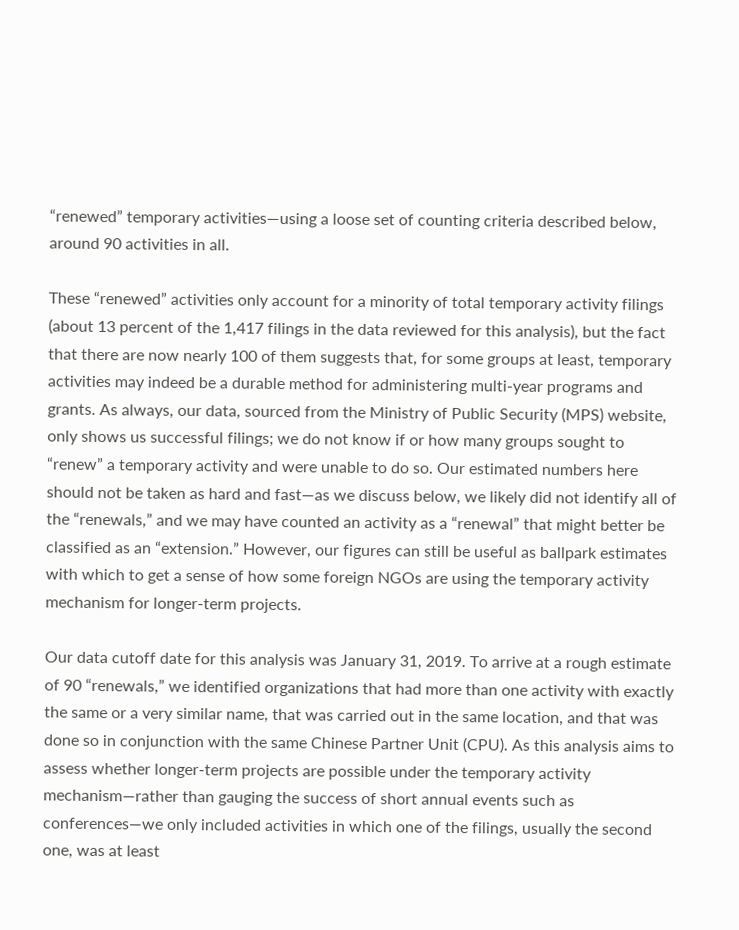“renewed” temporary activities—using a loose set of counting criteria described below, around 90 activities in all.

These “renewed” activities only account for a minority of total temporary activity filings (about 13 percent of the 1,417 filings in the data reviewed for this analysis), but the fact that there are now nearly 100 of them suggests that, for some groups at least, temporary activities may indeed be a durable method for administering multi-year programs and grants. As always, our data, sourced from the Ministry of Public Security (MPS) website, only shows us successful filings; we do not know if or how many groups sought to “renew” a temporary activity and were unable to do so. Our estimated numbers here should not be taken as hard and fast—as we discuss below, we likely did not identify all of the “renewals,” and we may have counted an activity as a “renewal” that might better be classified as an “extension.” However, our figures can still be useful as ballpark estimates with which to get a sense of how some foreign NGOs are using the temporary activity mechanism for longer-term projects.

Our data cutoff date for this analysis was January 31, 2019. To arrive at a rough estimate of 90 “renewals,” we identified organizations that had more than one activity with exactly the same or a very similar name, that was carried out in the same location, and that was done so in conjunction with the same Chinese Partner Unit (CPU). As this analysis aims to assess whether longer-term projects are possible under the temporary activity mechanism—rather than gauging the success of short annual events such as conferences—we only included activities in which one of the filings, usually the second one, was at least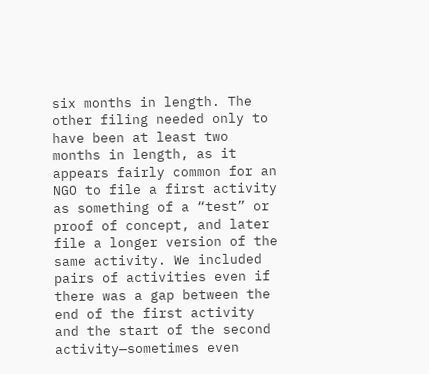six months in length. The other filing needed only to have been at least two months in length, as it appears fairly common for an NGO to file a first activity as something of a “test” or proof of concept, and later file a longer version of the same activity. We included pairs of activities even if there was a gap between the end of the first activity and the start of the second activity—sometimes even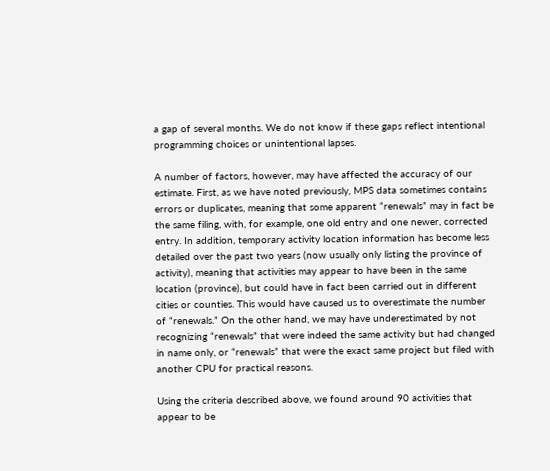a gap of several months. We do not know if these gaps reflect intentional programming choices or unintentional lapses.

A number of factors, however, may have affected the accuracy of our estimate. First, as we have noted previously, MPS data sometimes contains errors or duplicates, meaning that some apparent “renewals” may in fact be the same filing, with, for example, one old entry and one newer, corrected entry. In addition, temporary activity location information has become less detailed over the past two years (now usually only listing the province of activity), meaning that activities may appear to have been in the same location (province), but could have in fact been carried out in different cities or counties. This would have caused us to overestimate the number of “renewals.” On the other hand, we may have underestimated by not recognizing “renewals” that were indeed the same activity but had changed in name only, or “renewals” that were the exact same project but filed with another CPU for practical reasons.

Using the criteria described above, we found around 90 activities that appear to be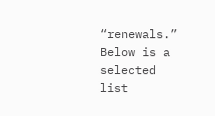“renewals.” Below is a selected list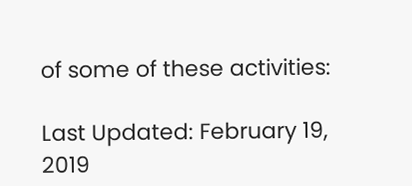of some of these activities:

Last Updated: February 19, 2019